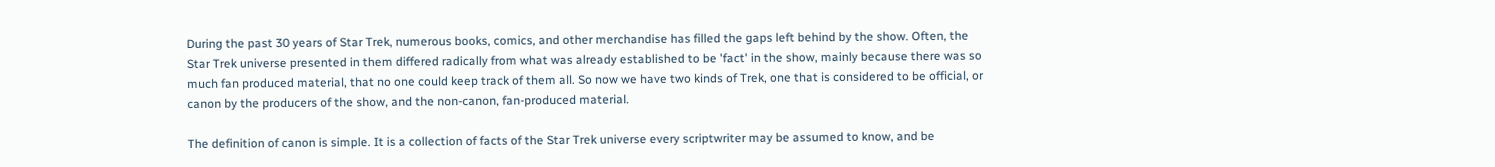During the past 30 years of Star Trek, numerous books, comics, and other merchandise has filled the gaps left behind by the show. Often, the Star Trek universe presented in them differed radically from what was already established to be 'fact' in the show, mainly because there was so much fan produced material, that no one could keep track of them all. So now we have two kinds of Trek, one that is considered to be official, or canon by the producers of the show, and the non-canon, fan-produced material.

The definition of canon is simple. It is a collection of facts of the Star Trek universe every scriptwriter may be assumed to know, and be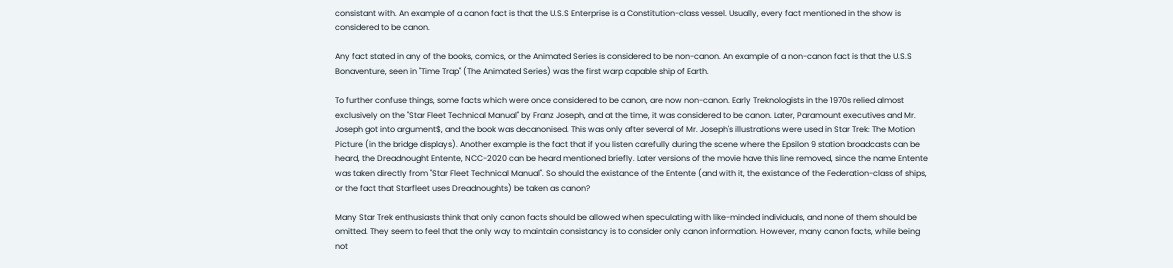consistant with. An example of a canon fact is that the U.S.S Enterprise is a Constitution-class vessel. Usually, every fact mentioned in the show is considered to be canon.

Any fact stated in any of the books, comics, or the Animated Series is considered to be non-canon. An example of a non-canon fact is that the U.S.S Bonaventure, seen in "Time Trap" (The Animated Series) was the first warp capable ship of Earth.

To further confuse things, some facts which were once considered to be canon, are now non-canon. Early Treknologists in the 1970s relied almost exclusively on the "Star Fleet Technical Manual" by Franz Joseph, and at the time, it was considered to be canon. Later, Paramount executives and Mr. Joseph got into argument$, and the book was decanonised. This was only after several of Mr. Joseph's illustrations were used in Star Trek: The Motion Picture (in the bridge displays). Another example is the fact that if you listen carefully during the scene where the Epsilon 9 station broadcasts can be heard, the Dreadnought Entente, NCC-2020 can be heard mentioned briefly. Later versions of the movie have this line removed, since the name Entente was taken directly from "Star Fleet Technical Manual". So should the existance of the Entente (and with it, the existance of the Federation-class of ships, or the fact that Starfleet uses Dreadnoughts) be taken as canon?

Many Star Trek enthusiasts think that only canon facts should be allowed when speculating with like-minded individuals, and none of them should be omitted. They seem to feel that the only way to maintain consistancy is to consider only canon information. However, many canon facts, while being not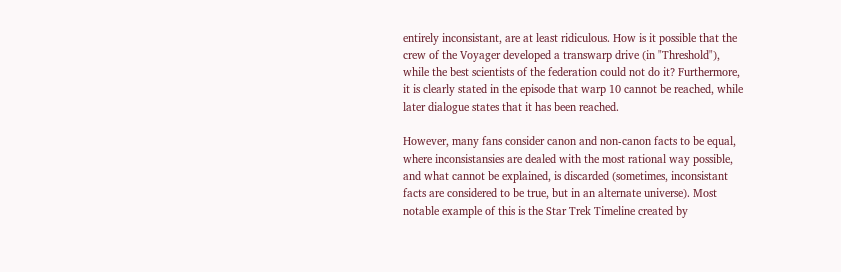entirely inconsistant, are at least ridiculous. How is it possible that the crew of the Voyager developed a transwarp drive (in "Threshold"), while the best scientists of the federation could not do it? Furthermore, it is clearly stated in the episode that warp 10 cannot be reached, while later dialogue states that it has been reached.

However, many fans consider canon and non-canon facts to be equal, where inconsistansies are dealed with the most rational way possible, and what cannot be explained, is discarded (sometimes, inconsistant facts are considered to be true, but in an alternate universe). Most notable example of this is the Star Trek Timeline created by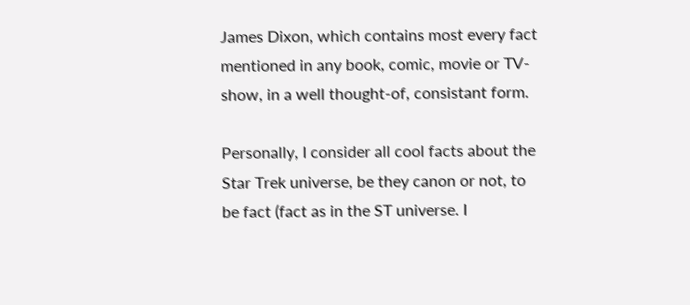James Dixon, which contains most every fact mentioned in any book, comic, movie or TV-show, in a well thought-of, consistant form.

Personally, I consider all cool facts about the Star Trek universe, be they canon or not, to be fact (fact as in the ST universe. I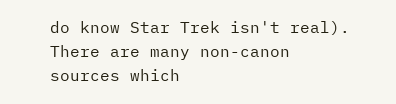do know Star Trek isn't real). There are many non-canon sources which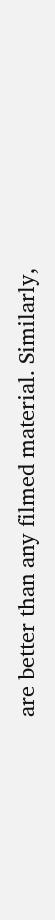are better than any filmed material. Similarly,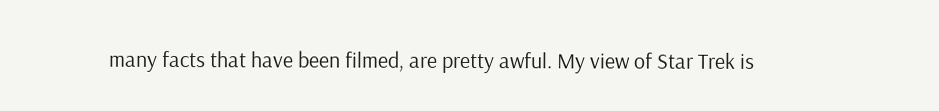many facts that have been filmed, are pretty awful. My view of Star Trek is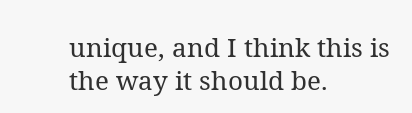unique, and I think this is the way it should be.